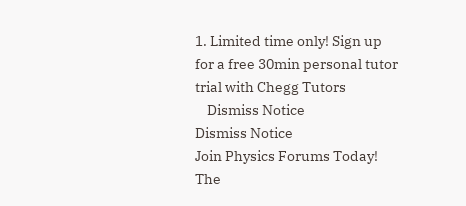1. Limited time only! Sign up for a free 30min personal tutor trial with Chegg Tutors
    Dismiss Notice
Dismiss Notice
Join Physics Forums Today!
The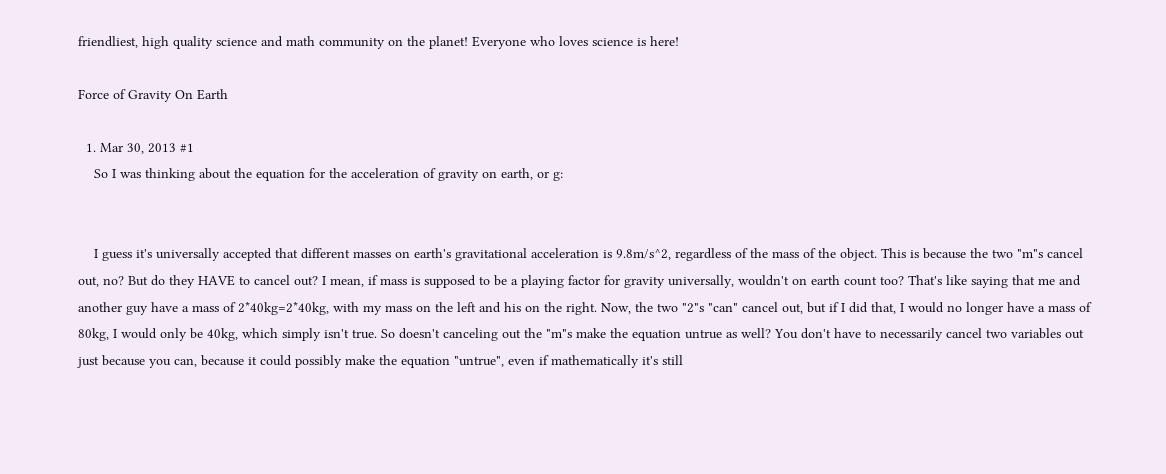friendliest, high quality science and math community on the planet! Everyone who loves science is here!

Force of Gravity On Earth

  1. Mar 30, 2013 #1
    So I was thinking about the equation for the acceleration of gravity on earth, or g:


    I guess it's universally accepted that different masses on earth's gravitational acceleration is 9.8m/s^2, regardless of the mass of the object. This is because the two "m"s cancel out, no? But do they HAVE to cancel out? I mean, if mass is supposed to be a playing factor for gravity universally, wouldn't on earth count too? That's like saying that me and another guy have a mass of 2*40kg=2*40kg, with my mass on the left and his on the right. Now, the two "2"s "can" cancel out, but if I did that, I would no longer have a mass of 80kg, I would only be 40kg, which simply isn't true. So doesn't canceling out the "m"s make the equation untrue as well? You don't have to necessarily cancel two variables out just because you can, because it could possibly make the equation "untrue", even if mathematically it's still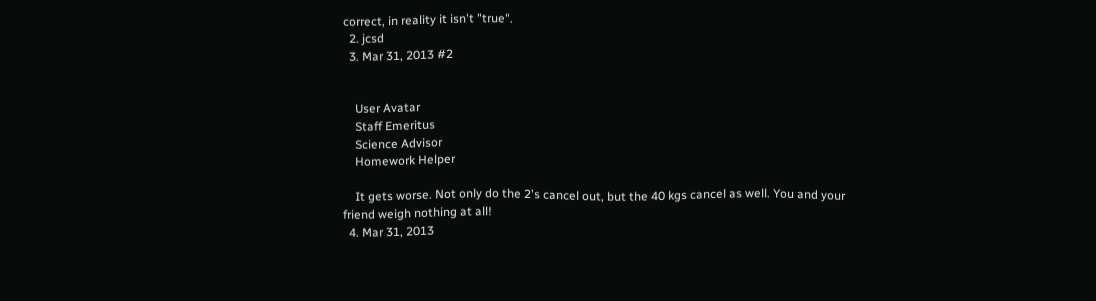correct, in reality it isn't "true".
  2. jcsd
  3. Mar 31, 2013 #2


    User Avatar
    Staff Emeritus
    Science Advisor
    Homework Helper

    It gets worse. Not only do the 2's cancel out, but the 40 kgs cancel as well. You and your friend weigh nothing at all!
  4. Mar 31, 2013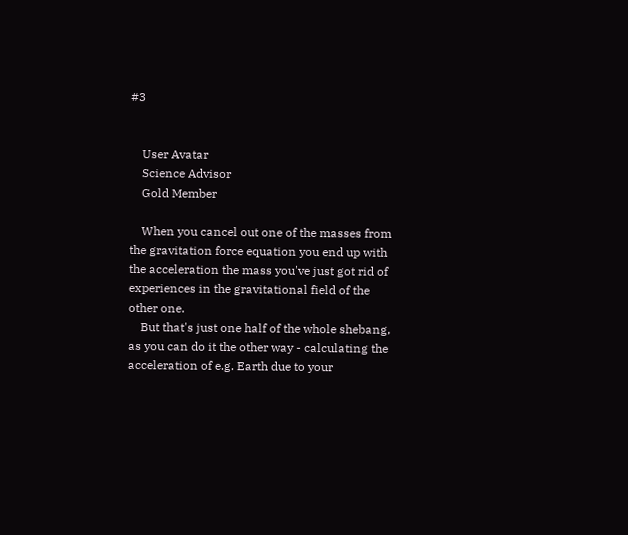#3


    User Avatar
    Science Advisor
    Gold Member

    When you cancel out one of the masses from the gravitation force equation you end up with the acceleration the mass you've just got rid of experiences in the gravitational field of the other one.
    But that's just one half of the whole shebang, as you can do it the other way - calculating the acceleration of e.g. Earth due to your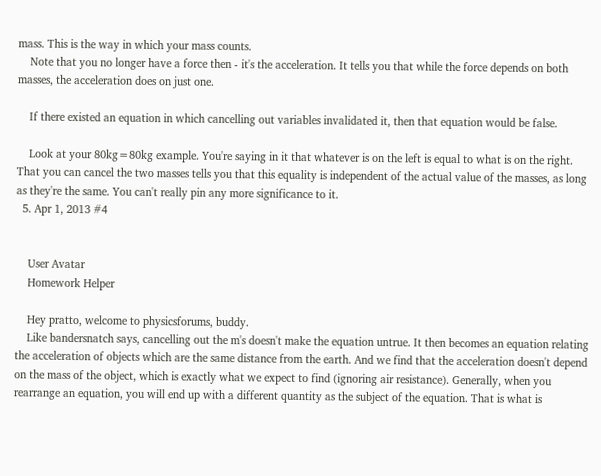mass. This is the way in which your mass counts.
    Note that you no longer have a force then - it's the acceleration. It tells you that while the force depends on both masses, the acceleration does on just one.

    If there existed an equation in which cancelling out variables invalidated it, then that equation would be false.

    Look at your 80kg=80kg example. You're saying in it that whatever is on the left is equal to what is on the right. That you can cancel the two masses tells you that this equality is independent of the actual value of the masses, as long as they're the same. You can't really pin any more significance to it.
  5. Apr 1, 2013 #4


    User Avatar
    Homework Helper

    Hey pratto, welcome to physicsforums, buddy.
    Like bandersnatch says, cancelling out the m's doesn't make the equation untrue. It then becomes an equation relating the acceleration of objects which are the same distance from the earth. And we find that the acceleration doesn't depend on the mass of the object, which is exactly what we expect to find (ignoring air resistance). Generally, when you rearrange an equation, you will end up with a different quantity as the subject of the equation. That is what is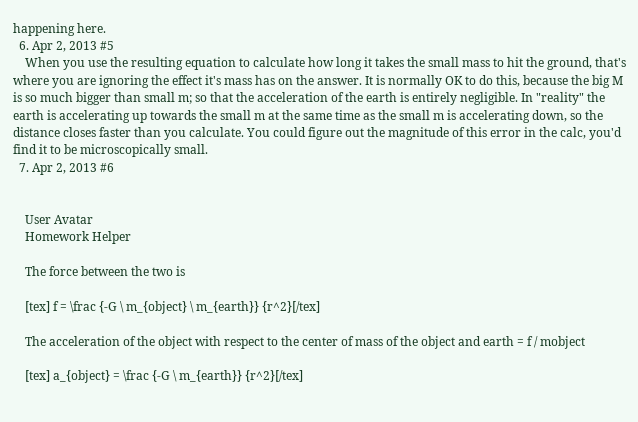happening here.
  6. Apr 2, 2013 #5
    When you use the resulting equation to calculate how long it takes the small mass to hit the ground, that's where you are ignoring the effect it's mass has on the answer. It is normally OK to do this, because the big M is so much bigger than small m; so that the acceleration of the earth is entirely negligible. In "reality" the earth is accelerating up towards the small m at the same time as the small m is accelerating down, so the distance closes faster than you calculate. You could figure out the magnitude of this error in the calc, you'd find it to be microscopically small.
  7. Apr 2, 2013 #6


    User Avatar
    Homework Helper

    The force between the two is

    [tex] f = \frac {-G \ m_{object} \ m_{earth}} {r^2}[/tex]

    The acceleration of the object with respect to the center of mass of the object and earth = f / mobject

    [tex] a_{object} = \frac {-G \ m_{earth}} {r^2}[/tex]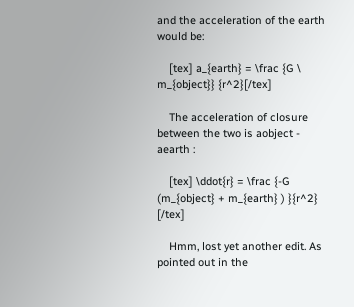and the acceleration of the earth would be:

    [tex] a_{earth} = \frac {G \ m_{object}} {r^2}[/tex]

    The acceleration of closure between the two is aobject - aearth :

    [tex] \ddot{r} = \frac {-G (m_{object} + m_{earth} ) }{r^2} [/tex]

    Hmm, lost yet another edit. As pointed out in the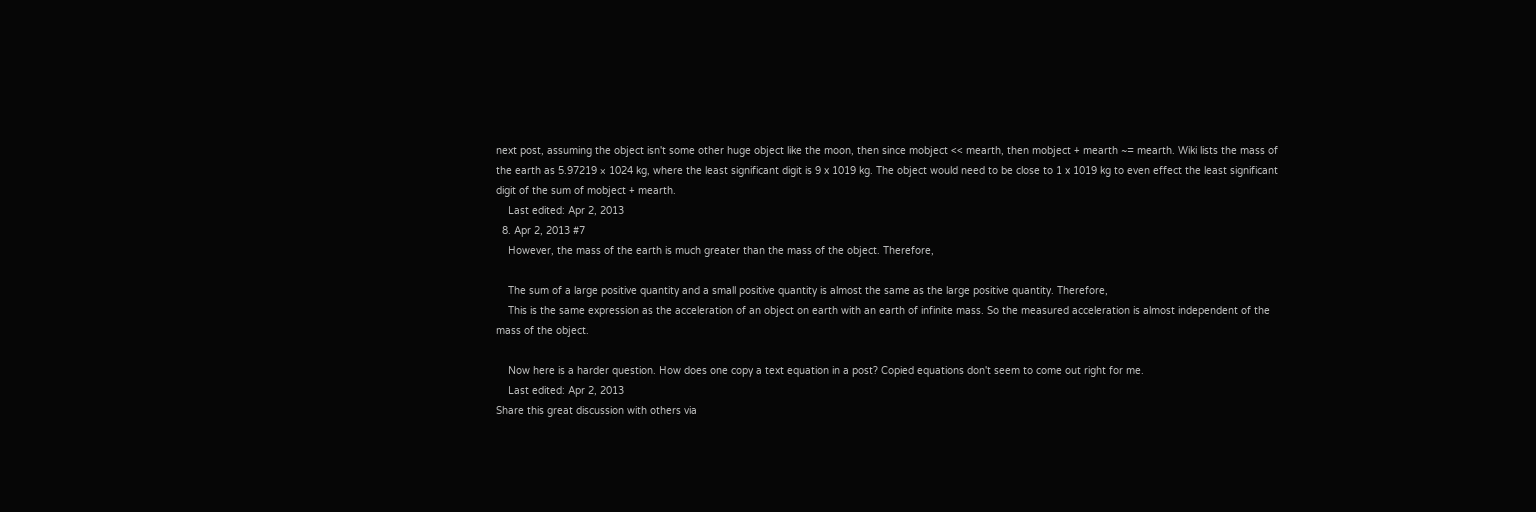next post, assuming the object isn't some other huge object like the moon, then since mobject << mearth, then mobject + mearth ~= mearth. Wiki lists the mass of the earth as 5.97219 × 1024 kg, where the least significant digit is 9 x 1019 kg. The object would need to be close to 1 x 1019 kg to even effect the least significant digit of the sum of mobject + mearth.
    Last edited: Apr 2, 2013
  8. Apr 2, 2013 #7
    However, the mass of the earth is much greater than the mass of the object. Therefore,

    The sum of a large positive quantity and a small positive quantity is almost the same as the large positive quantity. Therefore,
    This is the same expression as the acceleration of an object on earth with an earth of infinite mass. So the measured acceleration is almost independent of the mass of the object.

    Now here is a harder question. How does one copy a text equation in a post? Copied equations don't seem to come out right for me.
    Last edited: Apr 2, 2013
Share this great discussion with others via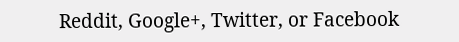Reddit, Google+, Twitter, or Facebook